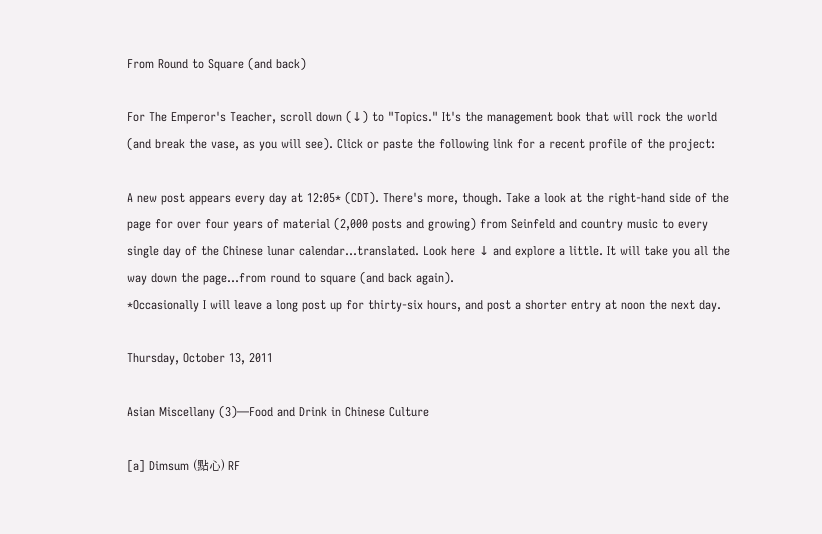From Round to Square (and back)

For The Emperor's Teacher, scroll down (↓) to "Topics." It's the management book that will rock the world (and break the vase, as you will see). Click or paste the following link for a recent profile of the project:

A new post appears every day at 12:05* (CDT). There's more, though. Take a look at the right-hand side of the page for over four years of material (2,000 posts and growing) from Seinfeld and country music to every single day of the Chinese lunar calendar...translated. Look here ↓ and explore a little. It will take you all the way down the page...from round to square (and back again).
*Occasionally I will leave a long post up for thirty-six hours, and post a shorter entry at noon the next day.

Thursday, October 13, 2011

Asian Miscellany (3)—Food and Drink in Chinese Culture

[a] Dimsum (點心) RF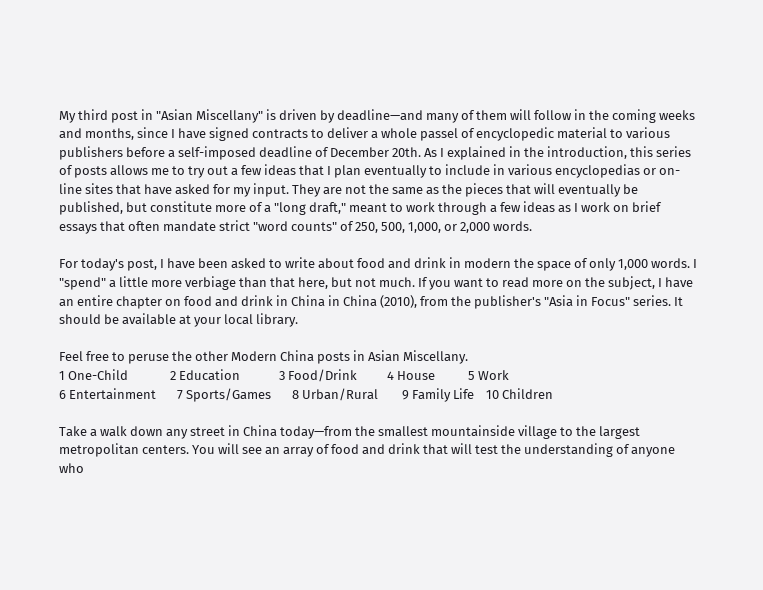My third post in "Asian Miscellany" is driven by deadline—and many of them will follow in the coming weeks and months, since I have signed contracts to deliver a whole passel of encyclopedic material to various publishers before a self-imposed deadline of December 20th. As I explained in the introduction, this series of posts allows me to try out a few ideas that I plan eventually to include in various encyclopedias or on-line sites that have asked for my input. They are not the same as the pieces that will eventually be published, but constitute more of a "long draft," meant to work through a few ideas as I work on brief essays that often mandate strict "word counts" of 250, 500, 1,000, or 2,000 words.

For today's post, I have been asked to write about food and drink in modern the space of only 1,000 words. I "spend" a little more verbiage than that here, but not much. If you want to read more on the subject, I have an entire chapter on food and drink in China in China (2010), from the publisher's "Asia in Focus" series. It should be available at your local library.

Feel free to peruse the other Modern China posts in Asian Miscellany.
1 One-Child              2 Education             3 Food/Drink          4 House           5 Work
6 Entertainment       7 Sports/Games       8 Urban/Rural        9 Family Life    10 Children

Take a walk down any street in China today—from the smallest mountainside village to the largest metropolitan centers. You will see an array of food and drink that will test the understanding of anyone who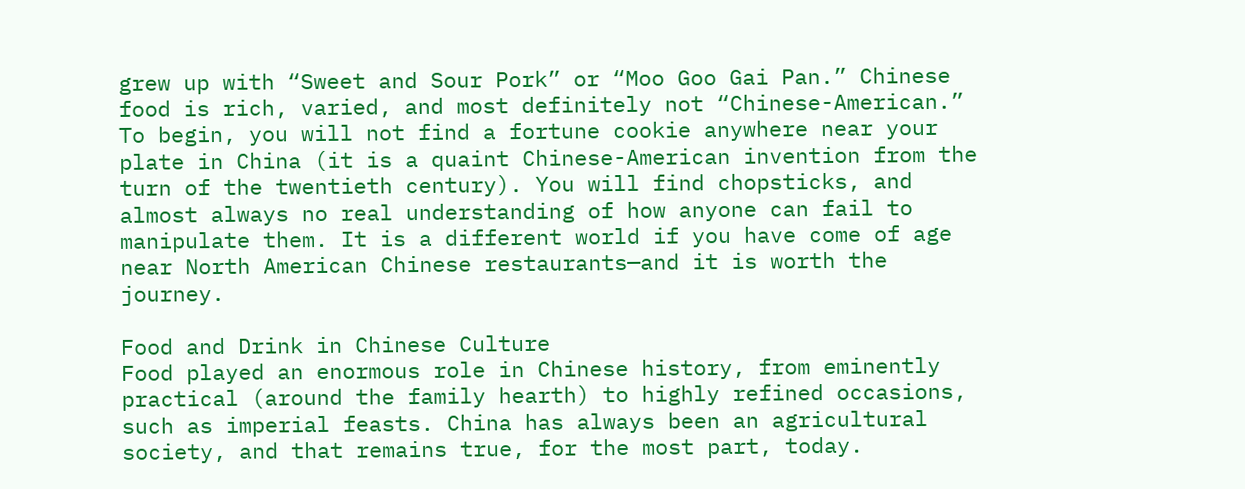grew up with “Sweet and Sour Pork” or “Moo Goo Gai Pan.” Chinese food is rich, varied, and most definitely not “Chinese-American.” To begin, you will not find a fortune cookie anywhere near your plate in China (it is a quaint Chinese-American invention from the turn of the twentieth century). You will find chopsticks, and almost always no real understanding of how anyone can fail to manipulate them. It is a different world if you have come of age near North American Chinese restaurants—and it is worth the journey.

Food and Drink in Chinese Culture
Food played an enormous role in Chinese history, from eminently practical (around the family hearth) to highly refined occasions, such as imperial feasts. China has always been an agricultural society, and that remains true, for the most part, today.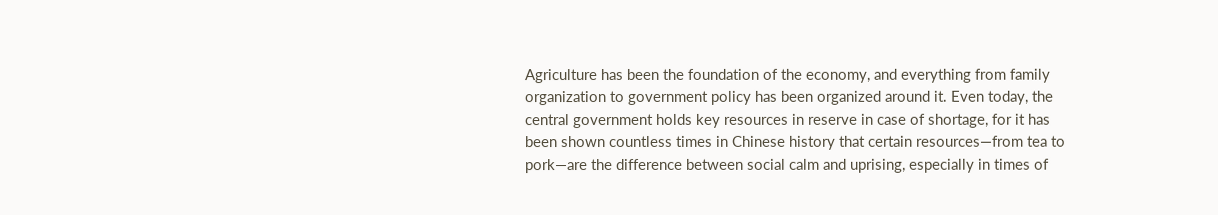Agriculture has been the foundation of the economy, and everything from family organization to government policy has been organized around it. Even today, the central government holds key resources in reserve in case of shortage, for it has been shown countless times in Chinese history that certain resources—from tea to pork—are the difference between social calm and uprising, especially in times of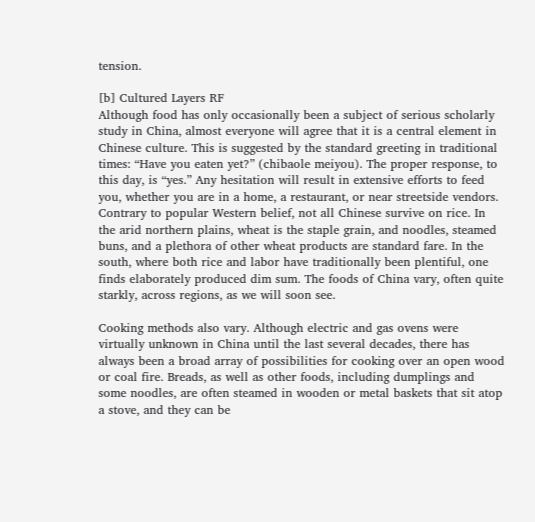tension.

[b] Cultured Layers RF
Although food has only occasionally been a subject of serious scholarly study in China, almost everyone will agree that it is a central element in Chinese culture. This is suggested by the standard greeting in traditional times: “Have you eaten yet?” (chibaole meiyou). The proper response, to this day, is “yes.” Any hesitation will result in extensive efforts to feed you, whether you are in a home, a restaurant, or near streetside vendors. Contrary to popular Western belief, not all Chinese survive on rice. In the arid northern plains, wheat is the staple grain, and noodles, steamed buns, and a plethora of other wheat products are standard fare. In the south, where both rice and labor have traditionally been plentiful, one finds elaborately produced dim sum. The foods of China vary, often quite starkly, across regions, as we will soon see.

Cooking methods also vary. Although electric and gas ovens were virtually unknown in China until the last several decades, there has always been a broad array of possibilities for cooking over an open wood or coal fire. Breads, as well as other foods, including dumplings and some noodles, are often steamed in wooden or metal baskets that sit atop a stove, and they can be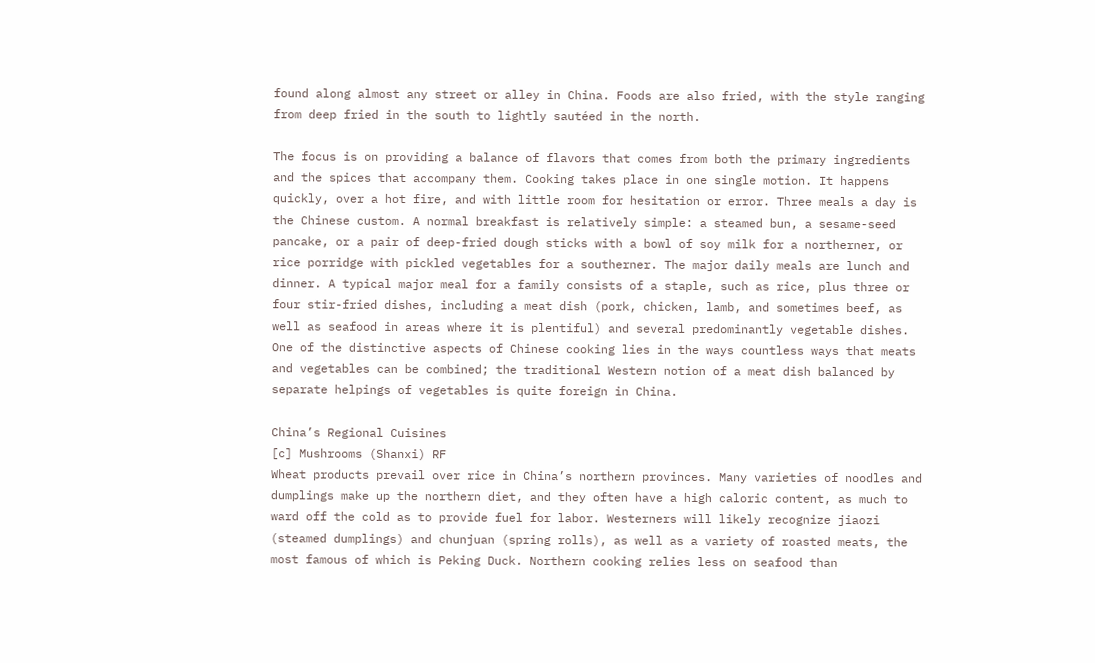found along almost any street or alley in China. Foods are also fried, with the style ranging from deep fried in the south to lightly sautéed in the north.

The focus is on providing a balance of flavors that comes from both the primary ingredients and the spices that accompany them. Cooking takes place in one single motion. It happens quickly, over a hot fire, and with little room for hesitation or error. Three meals a day is the Chinese custom. A normal breakfast is relatively simple: a steamed bun, a sesame-seed pancake, or a pair of deep-fried dough sticks with a bowl of soy milk for a northerner, or rice porridge with pickled vegetables for a southerner. The major daily meals are lunch and dinner. A typical major meal for a family consists of a staple, such as rice, plus three or four stir-fried dishes, including a meat dish (pork, chicken, lamb, and sometimes beef, as well as seafood in areas where it is plentiful) and several predominantly vegetable dishes. One of the distinctive aspects of Chinese cooking lies in the ways countless ways that meats and vegetables can be combined; the traditional Western notion of a meat dish balanced by separate helpings of vegetables is quite foreign in China.

China’s Regional Cuisines
[c] Mushrooms (Shanxi) RF
Wheat products prevail over rice in China’s northern provinces. Many varieties of noodles and dumplings make up the northern diet, and they often have a high caloric content, as much to ward off the cold as to provide fuel for labor. Westerners will likely recognize jiaozi (steamed dumplings) and chunjuan (spring rolls), as well as a variety of roasted meats, the most famous of which is Peking Duck. Northern cooking relies less on seafood than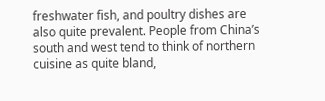freshwater fish, and poultry dishes are also quite prevalent. People from China’s south and west tend to think of northern cuisine as quite bland,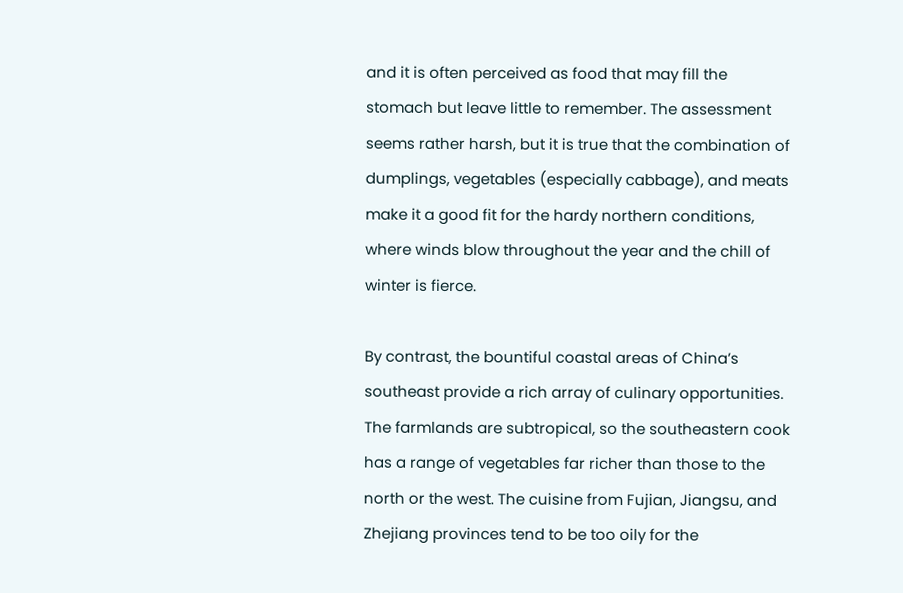and it is often perceived as food that may fill the stomach but leave little to remember. The assessment seems rather harsh, but it is true that the combination of dumplings, vegetables (especially cabbage), and meats make it a good fit for the hardy northern conditions, where winds blow throughout the year and the chill of winter is fierce.

By contrast, the bountiful coastal areas of China’s southeast provide a rich array of culinary opportunities. The farmlands are subtropical, so the southeastern cook has a range of vegetables far richer than those to the north or the west. The cuisine from Fujian, Jiangsu, and Zhejiang provinces tend to be too oily for the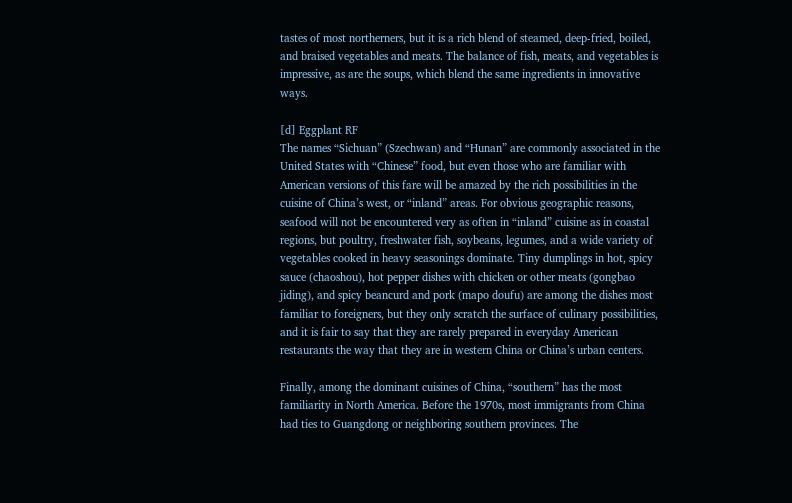tastes of most northerners, but it is a rich blend of steamed, deep-fried, boiled, and braised vegetables and meats. The balance of fish, meats, and vegetables is impressive, as are the soups, which blend the same ingredients in innovative ways.

[d] Eggplant RF
The names “Sichuan” (Szechwan) and “Hunan” are commonly associated in the United States with “Chinese” food, but even those who are familiar with American versions of this fare will be amazed by the rich possibilities in the cuisine of China’s west, or “inland” areas. For obvious geographic reasons, seafood will not be encountered very as often in “inland” cuisine as in coastal regions, but poultry, freshwater fish, soybeans, legumes, and a wide variety of vegetables cooked in heavy seasonings dominate. Tiny dumplings in hot, spicy sauce (chaoshou), hot pepper dishes with chicken or other meats (gongbao jiding), and spicy beancurd and pork (mapo doufu) are among the dishes most familiar to foreigners, but they only scratch the surface of culinary possibilities, and it is fair to say that they are rarely prepared in everyday American restaurants the way that they are in western China or China’s urban centers.

Finally, among the dominant cuisines of China, “southern” has the most familiarity in North America. Before the 1970s, most immigrants from China had ties to Guangdong or neighboring southern provinces. The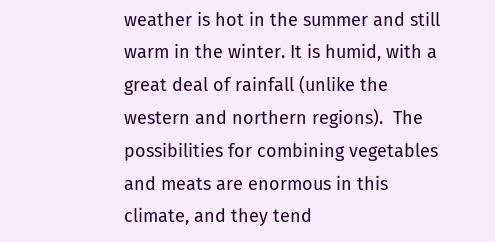weather is hot in the summer and still warm in the winter. It is humid, with a great deal of rainfall (unlike the western and northern regions).  The possibilities for combining vegetables and meats are enormous in this climate, and they tend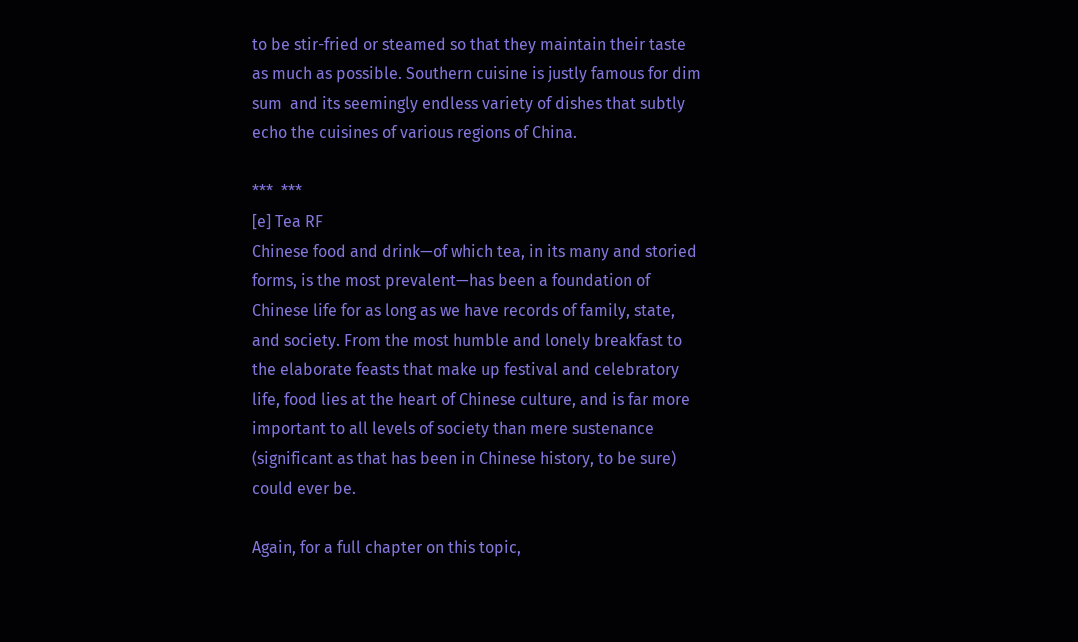to be stir-fried or steamed so that they maintain their taste as much as possible. Southern cuisine is justly famous for dim sum  and its seemingly endless variety of dishes that subtly echo the cuisines of various regions of China.

***  ***
[e] Tea RF
Chinese food and drink—of which tea, in its many and storied forms, is the most prevalent—has been a foundation of Chinese life for as long as we have records of family, state, and society. From the most humble and lonely breakfast to the elaborate feasts that make up festival and celebratory life, food lies at the heart of Chinese culture, and is far more important to all levels of society than mere sustenance (significant as that has been in Chinese history, to be sure) could ever be.

Again, for a full chapter on this topic,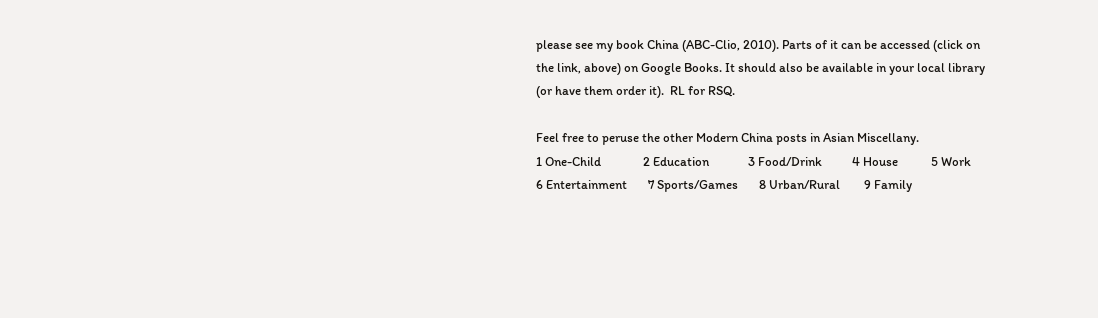please see my book China (ABC-Clio, 2010). Parts of it can be accessed (click on the link, above) on Google Books. It should also be available in your local library (or have them order it).  RL for RSQ.

Feel free to peruse the other Modern China posts in Asian Miscellany.
1 One-Child              2 Education             3 Food/Drink          4 House           5 Work
6 Entertainment       7 Sports/Games       8 Urban/Rural        9 Family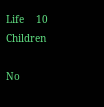Life    10 Children

No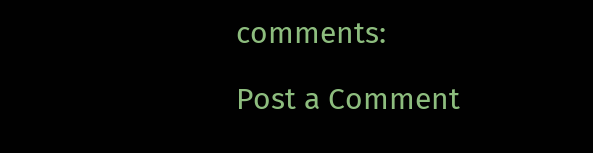comments:

Post a Comment